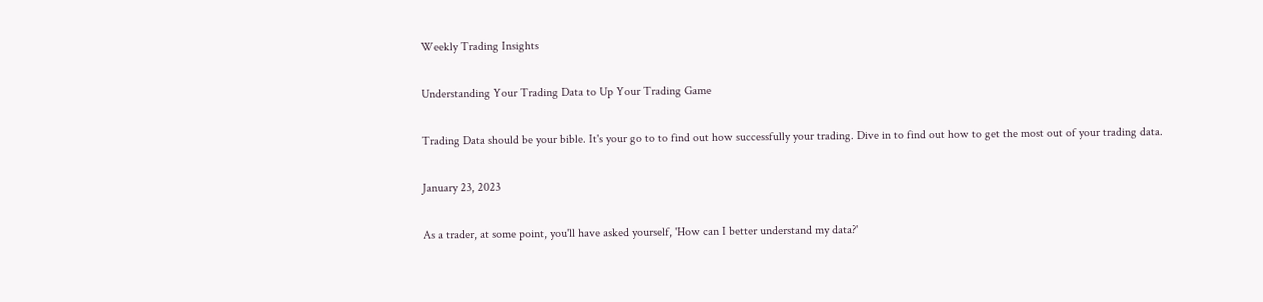Weekly Trading Insights

Understanding Your Trading Data to Up Your Trading Game

Trading Data should be your bible. It's your go to to find out how successfully your trading. Dive in to find out how to get the most out of your trading data.

January 23, 2023

As a trader, at some point, you'll have asked yourself, 'How can I better understand my data?'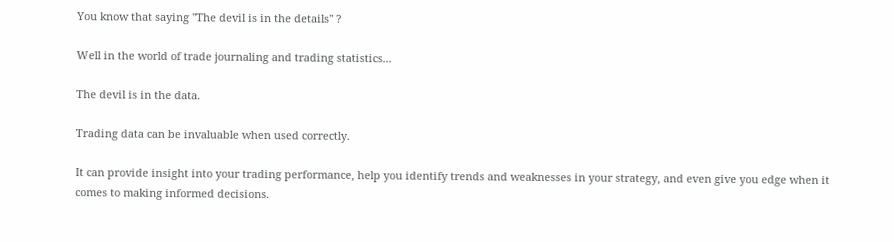You know that saying "The devil is in the details" ?

Well in the world of trade journaling and trading statistics...

The devil is in the data.

Trading data can be invaluable when used correctly.

It can provide insight into your trading performance, help you identify trends and weaknesses in your strategy, and even give you edge when it comes to making informed decisions.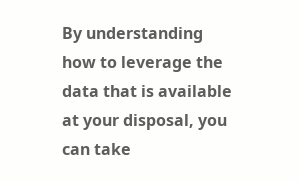By understanding how to leverage the data that is available at your disposal, you can take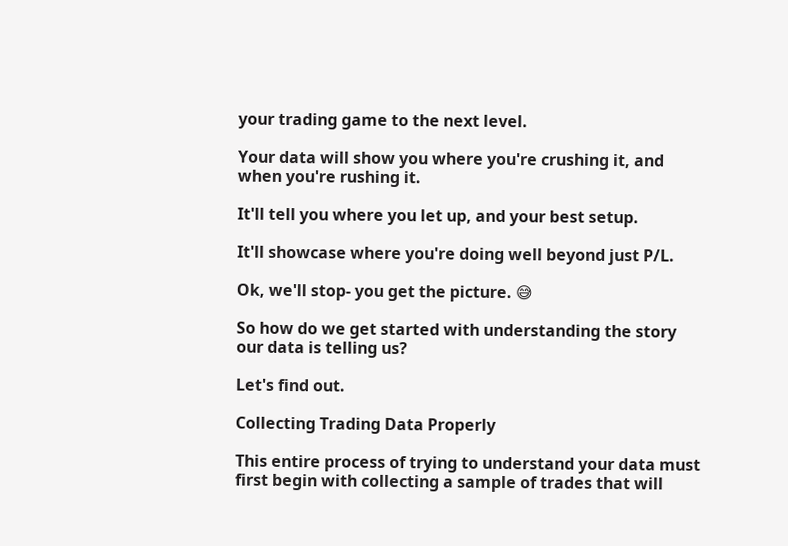your trading game to the next level.

Your data will show you where you're crushing it, and when you're rushing it.

It'll tell you where you let up, and your best setup.

It'll showcase where you're doing well beyond just P/L.

Ok, we'll stop- you get the picture. 😅

So how do we get started with understanding the story our data is telling us?

Let's find out.

Collecting Trading Data Properly

This entire process of trying to understand your data must first begin with collecting a sample of trades that will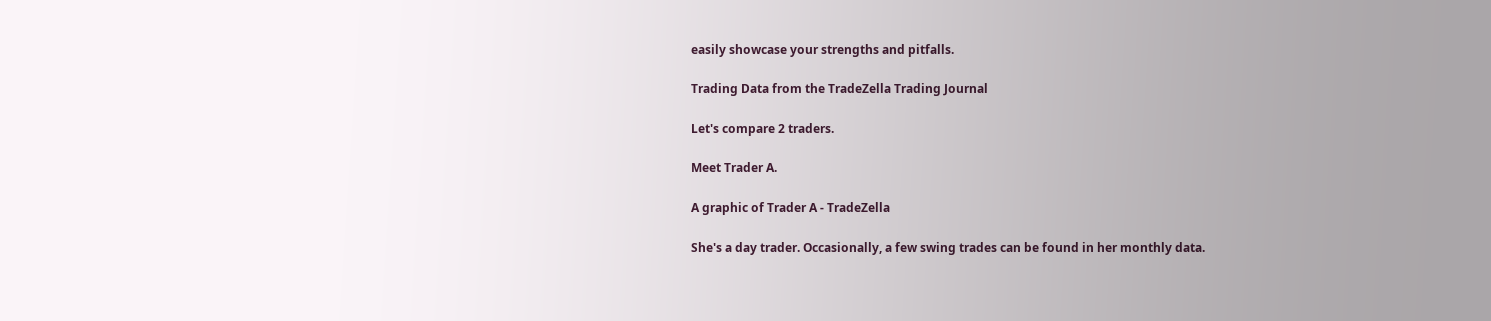easily showcase your strengths and pitfalls.

Trading Data from the TradeZella Trading Journal

Let's compare 2 traders.

Meet Trader A.

A graphic of Trader A - TradeZella

She's a day trader. Occasionally, a few swing trades can be found in her monthly data.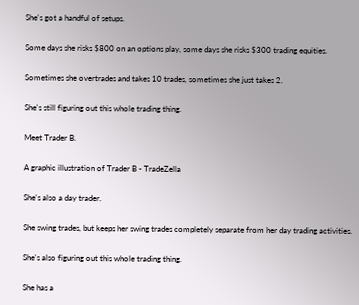She's got a handful of setups.

Some days she risks $800 on an options play, some days she risks $300 trading equities.

Sometimes she overtrades and takes 10 trades, sometimes she just takes 2.

She's still figuring out this whole trading thing.

Meet Trader B.

A graphic illustration of Trader B - TradeZella

She's also a day trader.

She swing trades, but keeps her swing trades completely separate from her day trading activities.

She's also figuring out this whole trading thing.

She has a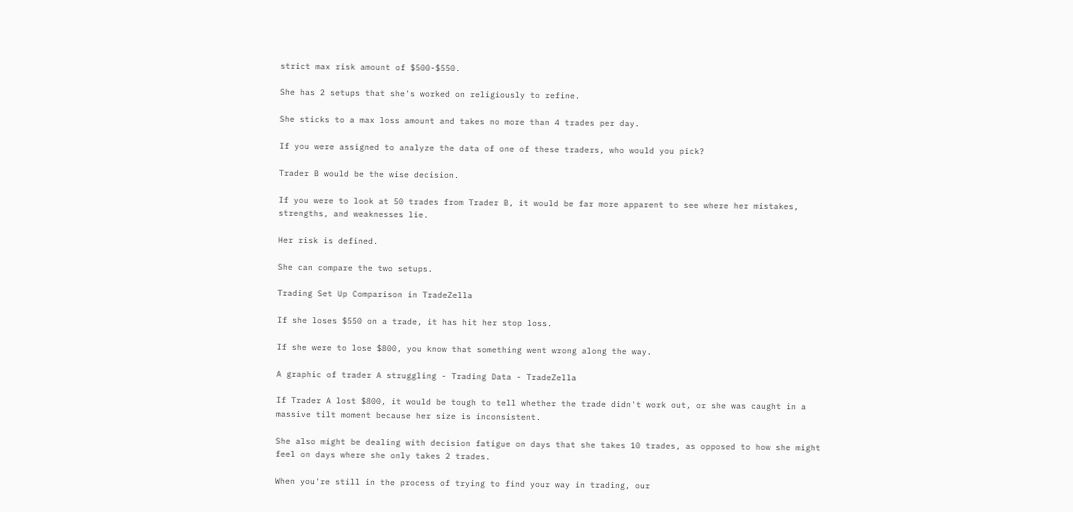strict max risk amount of $500-$550.

She has 2 setups that she's worked on religiously to refine.

She sticks to a max loss amount and takes no more than 4 trades per day.

If you were assigned to analyze the data of one of these traders, who would you pick?

Trader B would be the wise decision.

If you were to look at 50 trades from Trader B, it would be far more apparent to see where her mistakes, strengths, and weaknesses lie.

Her risk is defined.

She can compare the two setups.

Trading Set Up Comparison in TradeZella

If she loses $550 on a trade, it has hit her stop loss.

If she were to lose $800, you know that something went wrong along the way.

A graphic of trader A struggling - Trading Data - TradeZella

If Trader A lost $800, it would be tough to tell whether the trade didn't work out, or she was caught in a massive tilt moment because her size is inconsistent.

She also might be dealing with decision fatigue on days that she takes 10 trades, as opposed to how she might feel on days where she only takes 2 trades.

When you're still in the process of trying to find your way in trading, our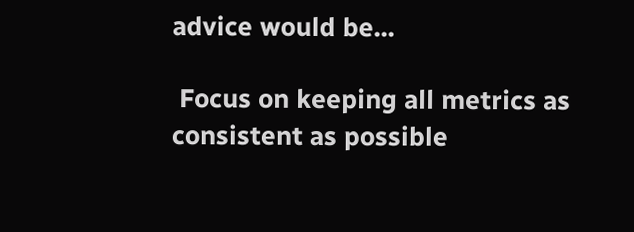advice would be...

 Focus on keeping all metrics as consistent as possible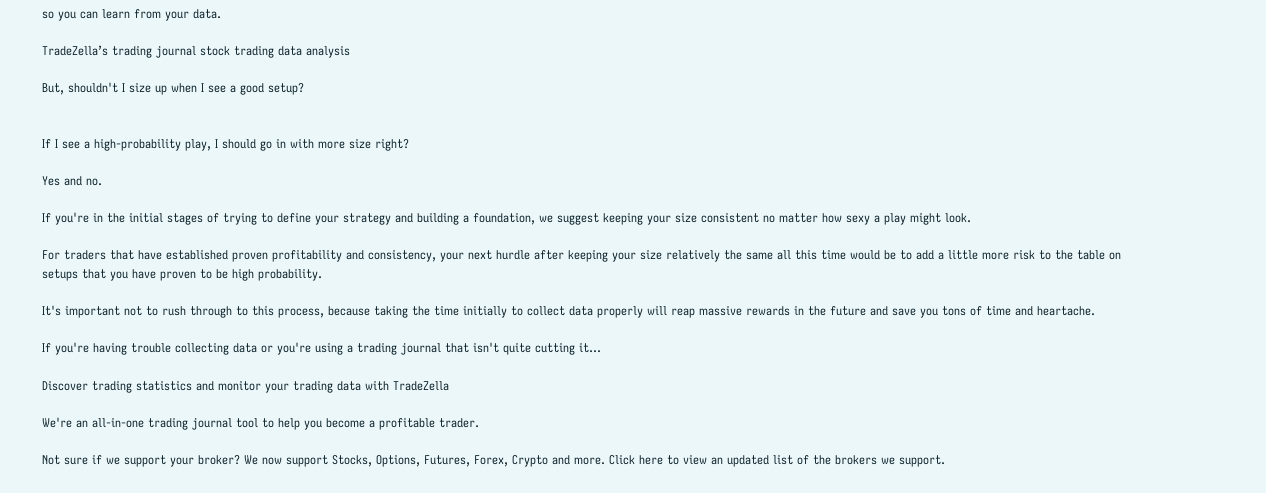so you can learn from your data.

TradeZella’s trading journal stock trading data analysis

But, shouldn't I size up when I see a good setup?


If I see a high-probability play, I should go in with more size right?

Yes and no.

If you're in the initial stages of trying to define your strategy and building a foundation, we suggest keeping your size consistent no matter how sexy a play might look.

For traders that have established proven profitability and consistency, your next hurdle after keeping your size relatively the same all this time would be to add a little more risk to the table on setups that you have proven to be high probability.

It's important not to rush through to this process, because taking the time initially to collect data properly will reap massive rewards in the future and save you tons of time and heartache.

If you're having trouble collecting data or you're using a trading journal that isn't quite cutting it...

Discover trading statistics and monitor your trading data with TradeZella

We're an all-in-one trading journal tool to help you become a profitable trader.

Not sure if we support your broker? We now support Stocks, Options, Futures, Forex, Crypto and more. Click here to view an updated list of the brokers we support.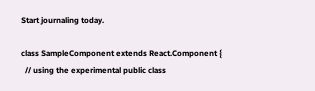Start journaling today.

class SampleComponent extends React.Component {
  // using the experimental public class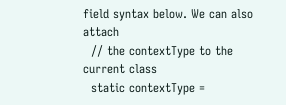field syntax below. We can also attach
  // the contextType to the current class
  static contextType =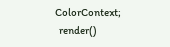ColorContext;
  render()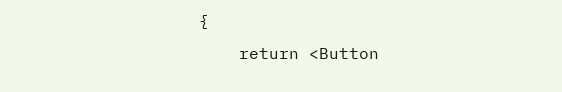{
    return <Button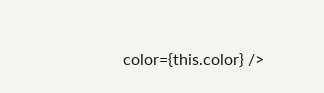color={this.color} />